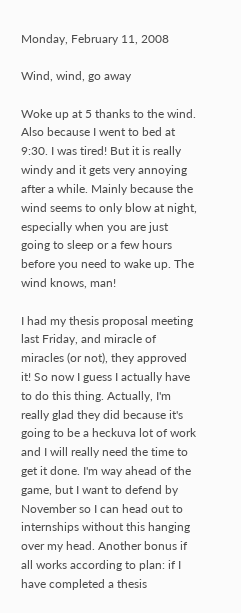Monday, February 11, 2008

Wind, wind, go away

Woke up at 5 thanks to the wind. Also because I went to bed at 9:30. I was tired! But it is really windy and it gets very annoying after a while. Mainly because the wind seems to only blow at night, especially when you are just going to sleep or a few hours before you need to wake up. The wind knows, man!

I had my thesis proposal meeting last Friday, and miracle of miracles (or not), they approved it! So now I guess I actually have to do this thing. Actually, I'm really glad they did because it's going to be a heckuva lot of work and I will really need the time to get it done. I'm way ahead of the game, but I want to defend by November so I can head out to internships without this hanging over my head. Another bonus if all works according to plan: if I have completed a thesis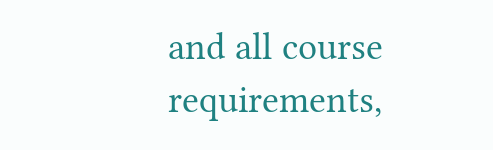and all course requirements,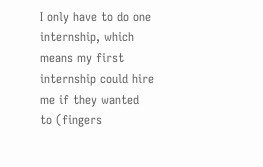I only have to do one internship, which means my first internship could hire me if they wanted to (fingers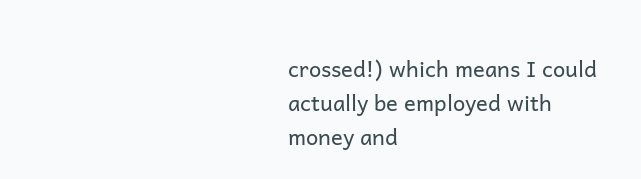crossed!) which means I could actually be employed with money and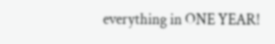everything in ONE YEAR!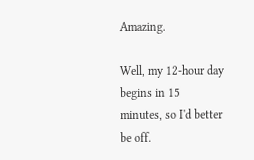Amazing.

Well, my 12-hour day begins in 15 minutes, so I'd better be off.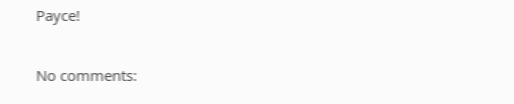Payce!

No comments: